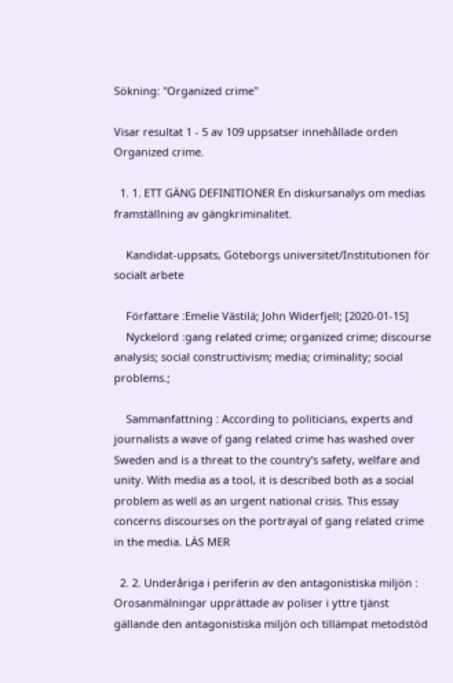Sökning: "Organized crime"

Visar resultat 1 - 5 av 109 uppsatser innehållade orden Organized crime.

  1. 1. ETT GÄNG DEFINITIONER En diskursanalys om medias framställning av gängkriminalitet.

    Kandidat-uppsats, Göteborgs universitet/Institutionen för socialt arbete

    Författare :Emelie Västilä; John Widerfjell; [2020-01-15]
    Nyckelord :gang related crime; organized crime; discourse analysis; social constructivism; media; criminality; social problems.;

    Sammanfattning : According to politicians, experts and journalists a wave of gang related crime has washed over Sweden and is a threat to the country’s safety, welfare and unity. With media as a tool, it is described both as a social problem as well as an urgent national crisis. This essay concerns discourses on the portrayal of gang related crime in the media. LÄS MER

  2. 2. Underåriga i periferin av den antagonistiska miljön : Orosanmälningar upprättade av poliser i yttre tjänst gällande den antagonistiska miljön och tillämpat metodstöd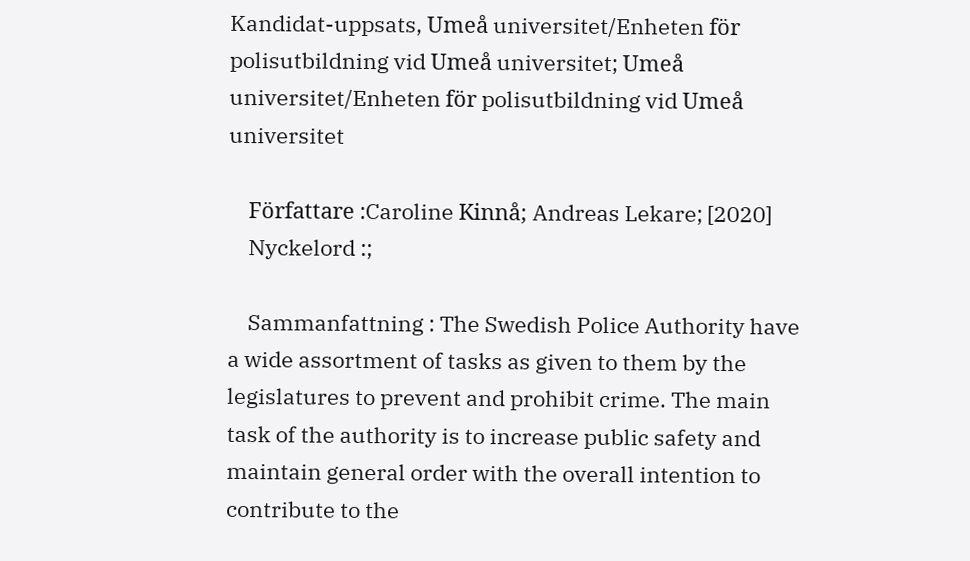Kandidat-uppsats, Umeå universitet/Enheten för polisutbildning vid Umeå universitet; Umeå universitet/Enheten för polisutbildning vid Umeå universitet

    Författare :Caroline Kinnå; Andreas Lekare; [2020]
    Nyckelord :;

    Sammanfattning : The Swedish Police Authority have a wide assortment of tasks as given to them by the legislatures to prevent and prohibit crime. The main task of the authority is to increase public safety and maintain general order with the overall intention to contribute to the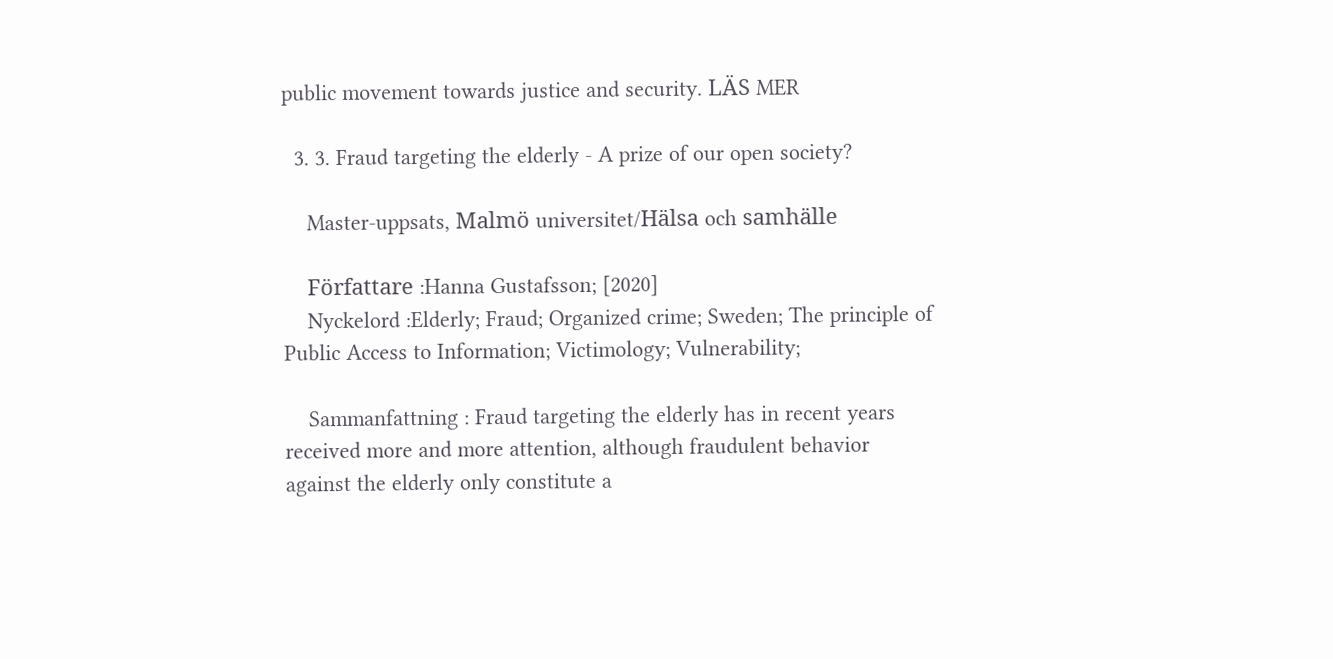public movement towards justice and security. LÄS MER

  3. 3. Fraud targeting the elderly - A prize of our open society?

    Master-uppsats, Malmö universitet/Hälsa och samhälle

    Författare :Hanna Gustafsson; [2020]
    Nyckelord :Elderly; Fraud; Organized crime; Sweden; The principle of Public Access to Information; Victimology; Vulnerability;

    Sammanfattning : Fraud targeting the elderly has in recent years received more and more attention, although fraudulent behavior against the elderly only constitute a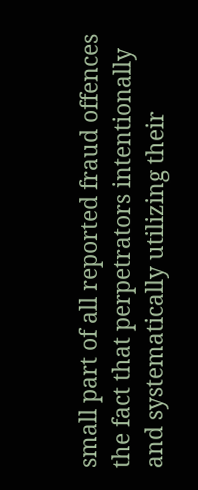small part of all reported fraud offences the fact that perpetrators intentionally and systematically utilizing their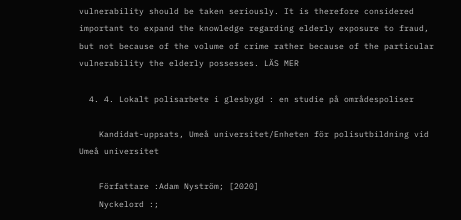vulnerability should be taken seriously. It is therefore considered important to expand the knowledge regarding elderly exposure to fraud, but not because of the volume of crime rather because of the particular vulnerability the elderly possesses. LÄS MER

  4. 4. Lokalt polisarbete i glesbygd : en studie på områdespoliser

    Kandidat-uppsats, Umeå universitet/Enheten för polisutbildning vid Umeå universitet

    Författare :Adam Nyström; [2020]
    Nyckelord :;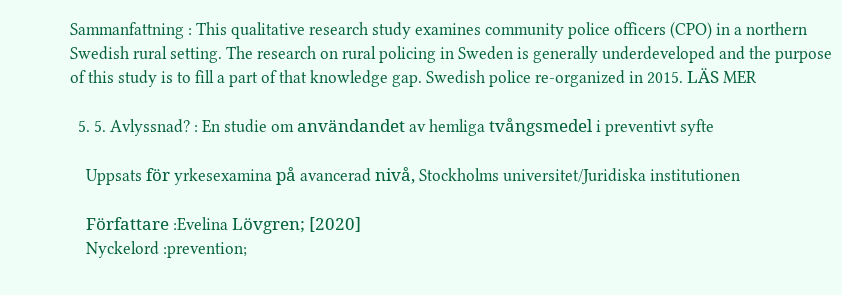Sammanfattning : This qualitative research study examines community police officers (CPO) in a northern Swedish rural setting. The research on rural policing in Sweden is generally underdeveloped and the purpose of this study is to fill a part of that knowledge gap. Swedish police re-organized in 2015. LÄS MER

  5. 5. Avlyssnad? : En studie om användandet av hemliga tvångsmedel i preventivt syfte

    Uppsats för yrkesexamina på avancerad nivå, Stockholms universitet/Juridiska institutionen

    Författare :Evelina Lövgren; [2020]
    Nyckelord :prevention;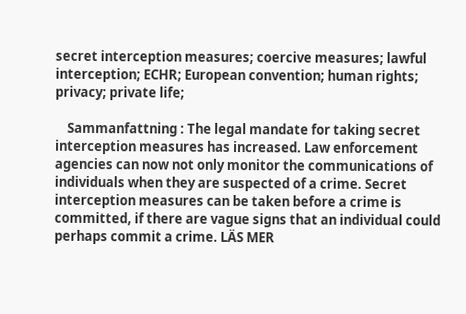secret interception measures; coercive measures; lawful interception; ECHR; European convention; human rights; privacy; private life;

    Sammanfattning : The legal mandate for taking secret interception measures has increased. Law enforcement agencies can now not only monitor the communications of individuals when they are suspected of a crime. Secret interception measures can be taken before a crime is committed, if there are vague signs that an individual could perhaps commit a crime. LÄS MER